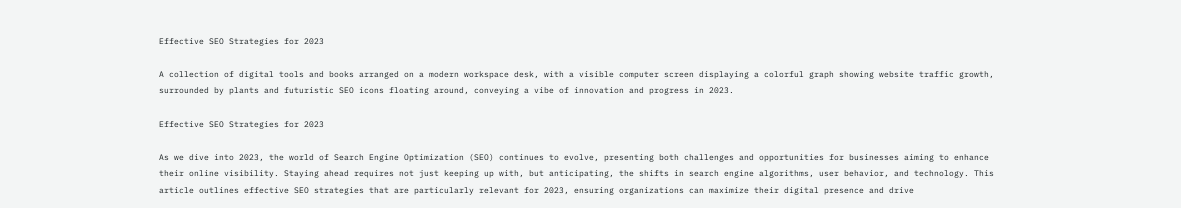Effective SEO Strategies for 2023

A collection of digital tools and books arranged on a modern workspace desk, with a visible computer screen displaying a colorful graph showing website traffic growth, surrounded by plants and futuristic SEO icons floating around, conveying a vibe of innovation and progress in 2023.

Effective SEO Strategies for 2023

As we dive into 2023, the world of Search Engine Optimization (SEO) continues to evolve, presenting both challenges and opportunities for businesses aiming to enhance their online visibility. Staying ahead requires not just keeping up with, but anticipating, the shifts in search engine algorithms, user behavior, and technology. This article outlines effective SEO strategies that are particularly relevant for 2023, ensuring organizations can maximize their digital presence and drive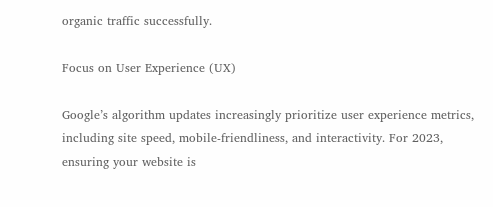organic traffic successfully.

Focus on User Experience (UX)

Google’s algorithm updates increasingly prioritize user experience metrics, including site speed, mobile-friendliness, and interactivity. For 2023, ensuring your website is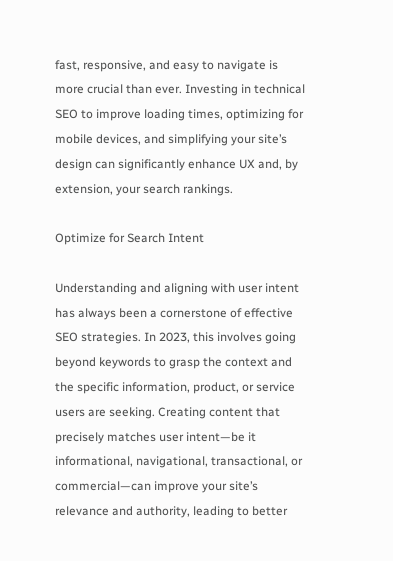fast, responsive, and easy to navigate is more crucial than ever. Investing in technical SEO to improve loading times, optimizing for mobile devices, and simplifying your site’s design can significantly enhance UX and, by extension, your search rankings.

Optimize for Search Intent

Understanding and aligning with user intent has always been a cornerstone of effective SEO strategies. In 2023, this involves going beyond keywords to grasp the context and the specific information, product, or service users are seeking. Creating content that precisely matches user intent—be it informational, navigational, transactional, or commercial—can improve your site’s relevance and authority, leading to better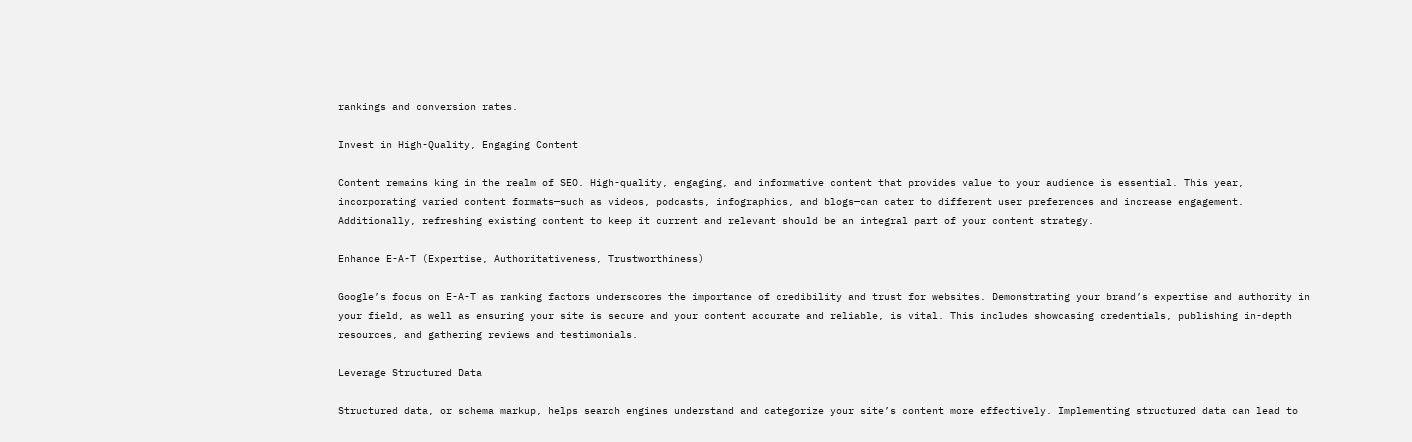rankings and conversion rates.

Invest in High-Quality, Engaging Content

Content remains king in the realm of SEO. High-quality, engaging, and informative content that provides value to your audience is essential. This year, incorporating varied content formats—such as videos, podcasts, infographics, and blogs—can cater to different user preferences and increase engagement. Additionally, refreshing existing content to keep it current and relevant should be an integral part of your content strategy.

Enhance E-A-T (Expertise, Authoritativeness, Trustworthiness)

Google’s focus on E-A-T as ranking factors underscores the importance of credibility and trust for websites. Demonstrating your brand’s expertise and authority in your field, as well as ensuring your site is secure and your content accurate and reliable, is vital. This includes showcasing credentials, publishing in-depth resources, and gathering reviews and testimonials.

Leverage Structured Data

Structured data, or schema markup, helps search engines understand and categorize your site’s content more effectively. Implementing structured data can lead to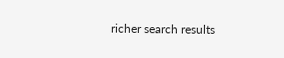richer search results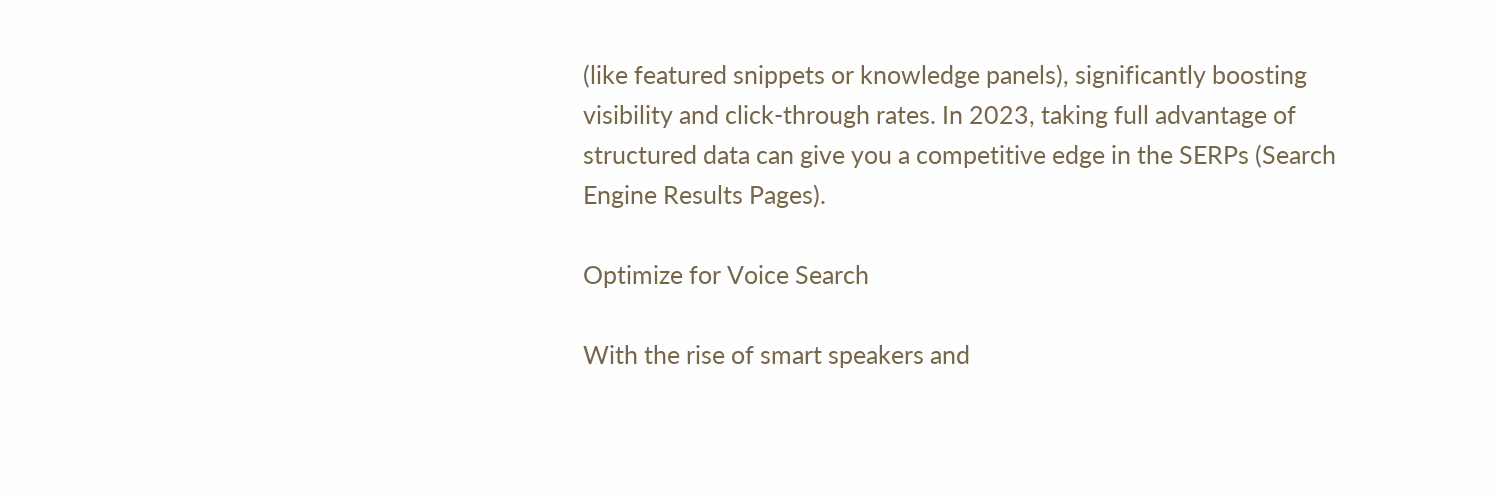(like featured snippets or knowledge panels), significantly boosting visibility and click-through rates. In 2023, taking full advantage of structured data can give you a competitive edge in the SERPs (Search Engine Results Pages).

Optimize for Voice Search

With the rise of smart speakers and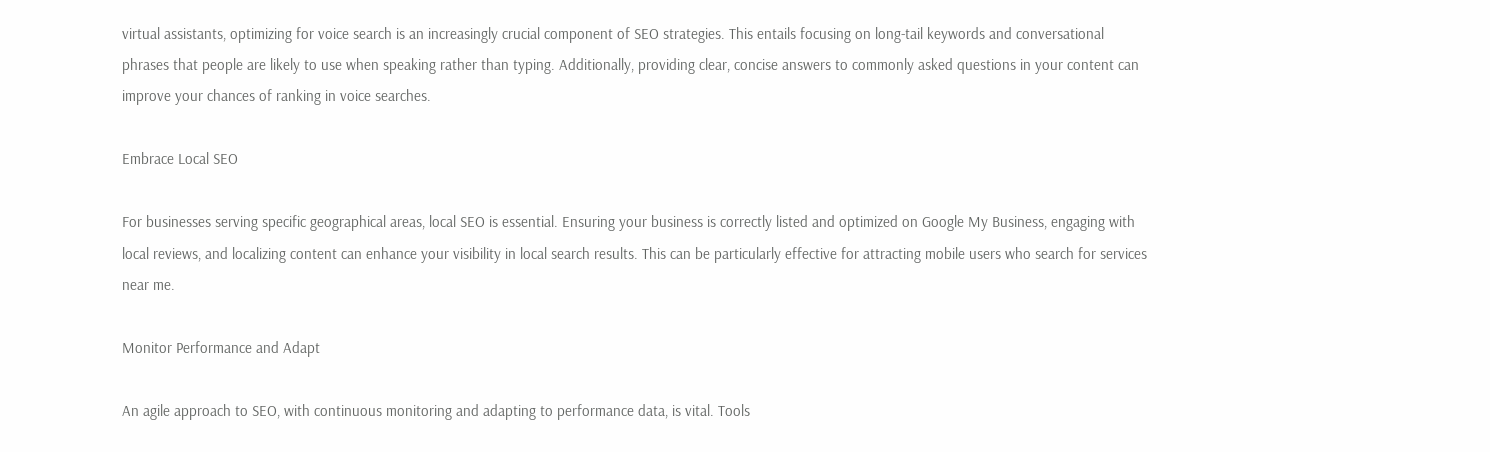virtual assistants, optimizing for voice search is an increasingly crucial component of SEO strategies. This entails focusing on long-tail keywords and conversational phrases that people are likely to use when speaking rather than typing. Additionally, providing clear, concise answers to commonly asked questions in your content can improve your chances of ranking in voice searches.

Embrace Local SEO

For businesses serving specific geographical areas, local SEO is essential. Ensuring your business is correctly listed and optimized on Google My Business, engaging with local reviews, and localizing content can enhance your visibility in local search results. This can be particularly effective for attracting mobile users who search for services near me.

Monitor Performance and Adapt

An agile approach to SEO, with continuous monitoring and adapting to performance data, is vital. Tools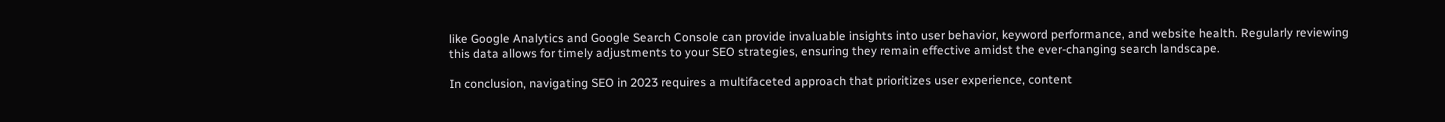like Google Analytics and Google Search Console can provide invaluable insights into user behavior, keyword performance, and website health. Regularly reviewing this data allows for timely adjustments to your SEO strategies, ensuring they remain effective amidst the ever-changing search landscape.

In conclusion, navigating SEO in 2023 requires a multifaceted approach that prioritizes user experience, content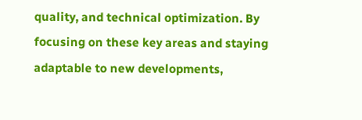quality, and technical optimization. By focusing on these key areas and staying adaptable to new developments,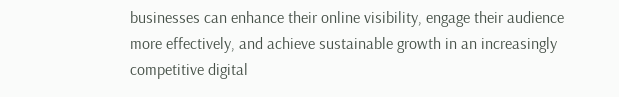businesses can enhance their online visibility, engage their audience more effectively, and achieve sustainable growth in an increasingly competitive digital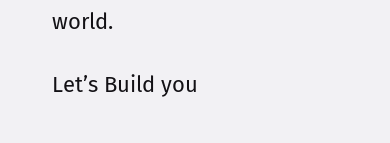world.

Let’s Build you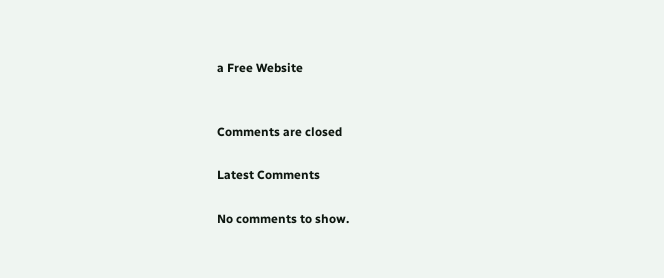a Free Website


Comments are closed

Latest Comments

No comments to show.